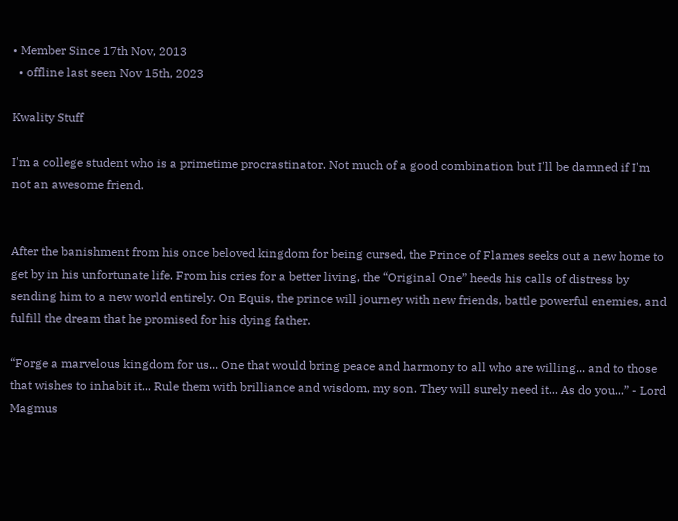• Member Since 17th Nov, 2013
  • offline last seen Nov 15th, 2023

Kwality Stuff

I'm a college student who is a primetime procrastinator. Not much of a good combination but I'll be damned if I'm not an awesome friend.


After the banishment from his once beloved kingdom for being cursed, the Prince of Flames seeks out a new home to get by in his unfortunate life. From his cries for a better living, the “Original One” heeds his calls of distress by sending him to a new world entirely. On Equis, the prince will journey with new friends, battle powerful enemies, and fulfill the dream that he promised for his dying father.

“Forge a marvelous kingdom for us... One that would bring peace and harmony to all who are willing... and to those that wishes to inhabit it... Rule them with brilliance and wisdom, my son. They will surely need it... As do you...” - Lord Magmus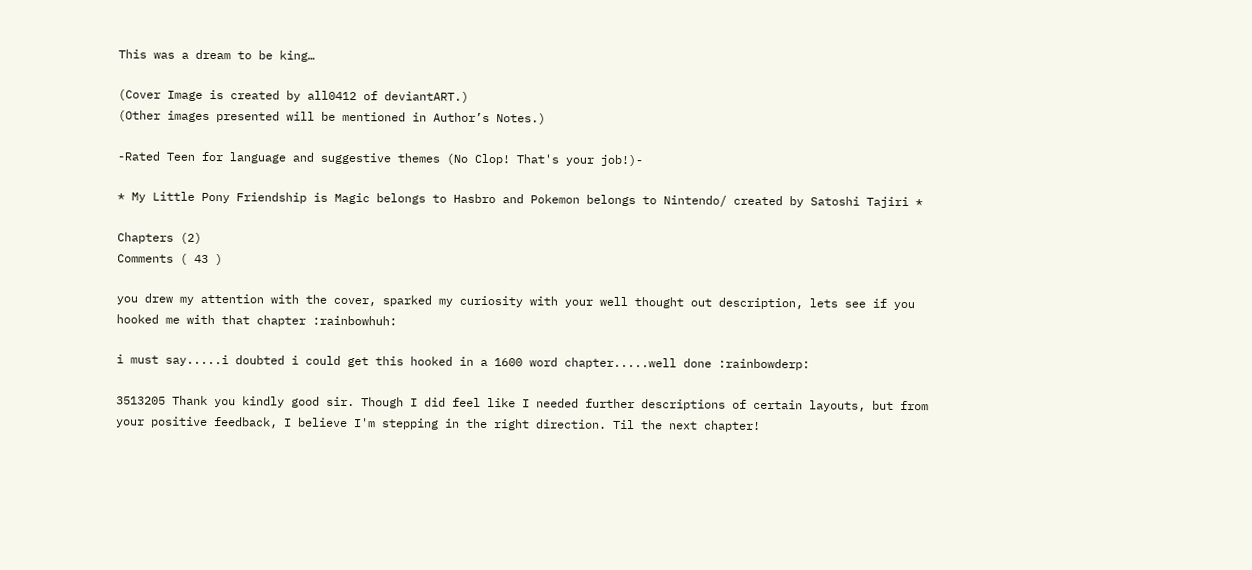This was a dream to be king…

(Cover Image is created by all0412 of deviantART.)
(Other images presented will be mentioned in Author’s Notes.)

-Rated Teen for language and suggestive themes (No Clop! That's your job!)-

* My Little Pony Friendship is Magic belongs to Hasbro and Pokemon belongs to Nintendo/ created by Satoshi Tajiri *

Chapters (2)
Comments ( 43 )

you drew my attention with the cover, sparked my curiosity with your well thought out description, lets see if you hooked me with that chapter :rainbowhuh:

i must say.....i doubted i could get this hooked in a 1600 word chapter.....well done :rainbowderp:

3513205 Thank you kindly good sir. Though I did feel like I needed further descriptions of certain layouts, but from your positive feedback, I believe I'm stepping in the right direction. Til the next chapter!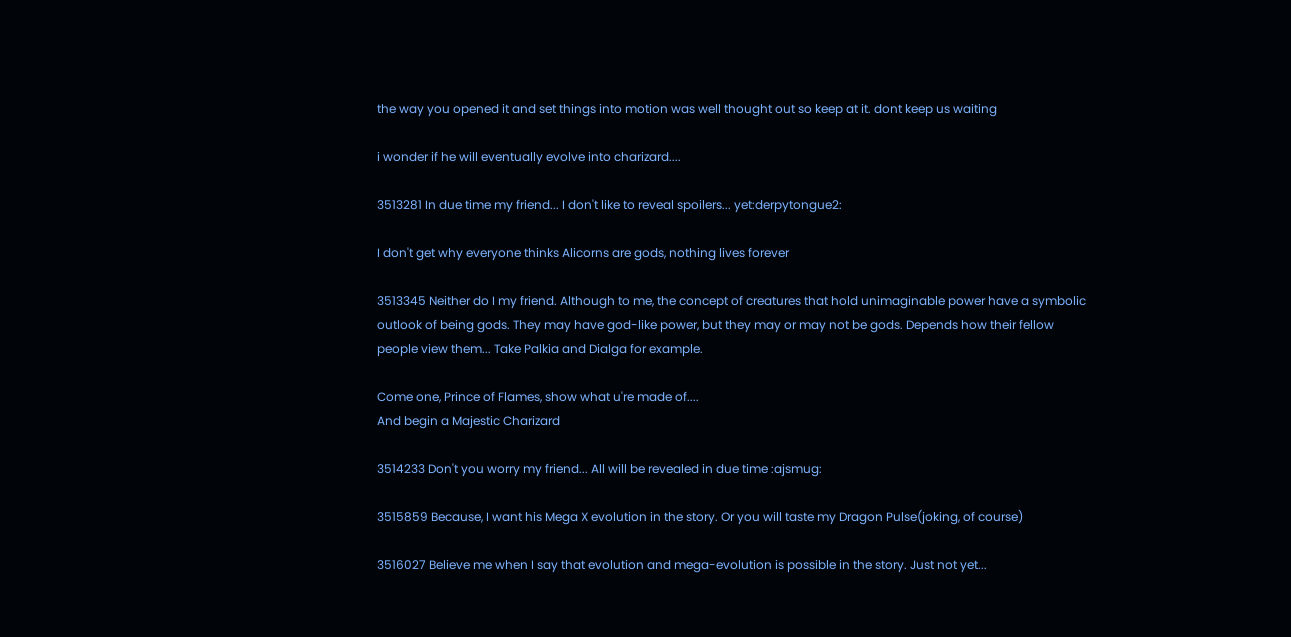the way you opened it and set things into motion was well thought out so keep at it. dont keep us waiting

i wonder if he will eventually evolve into charizard....

3513281 In due time my friend... I don't like to reveal spoilers... yet:derpytongue2:

I don't get why everyone thinks Alicorns are gods, nothing lives forever

3513345 Neither do I my friend. Although to me, the concept of creatures that hold unimaginable power have a symbolic outlook of being gods. They may have god-like power, but they may or may not be gods. Depends how their fellow people view them... Take Palkia and Dialga for example.

Come one, Prince of Flames, show what u're made of....
And begin a Majestic Charizard

3514233 Don't you worry my friend... All will be revealed in due time :ajsmug:

3515859 Because, I want his Mega X evolution in the story. Or you will taste my Dragon Pulse(joking, of course)

3516027 Believe me when I say that evolution and mega-evolution is possible in the story. Just not yet...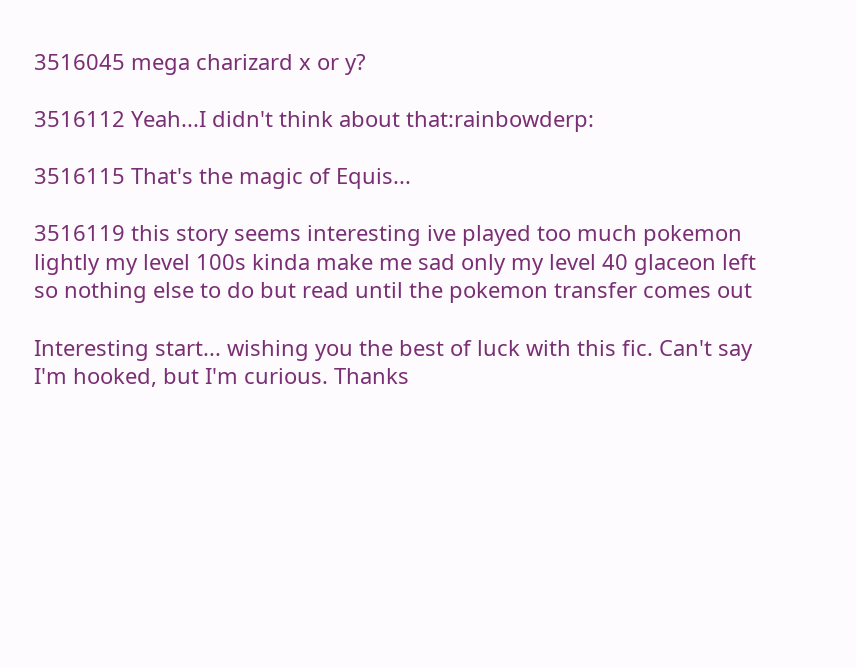3516045 mega charizard x or y?

3516112 Yeah...I didn't think about that:rainbowderp:

3516115 That's the magic of Equis...

3516119 this story seems interesting ive played too much pokemon lightly my level 100s kinda make me sad only my level 40 glaceon left so nothing else to do but read until the pokemon transfer comes out

Interesting start... wishing you the best of luck with this fic. Can't say I'm hooked, but I'm curious. Thanks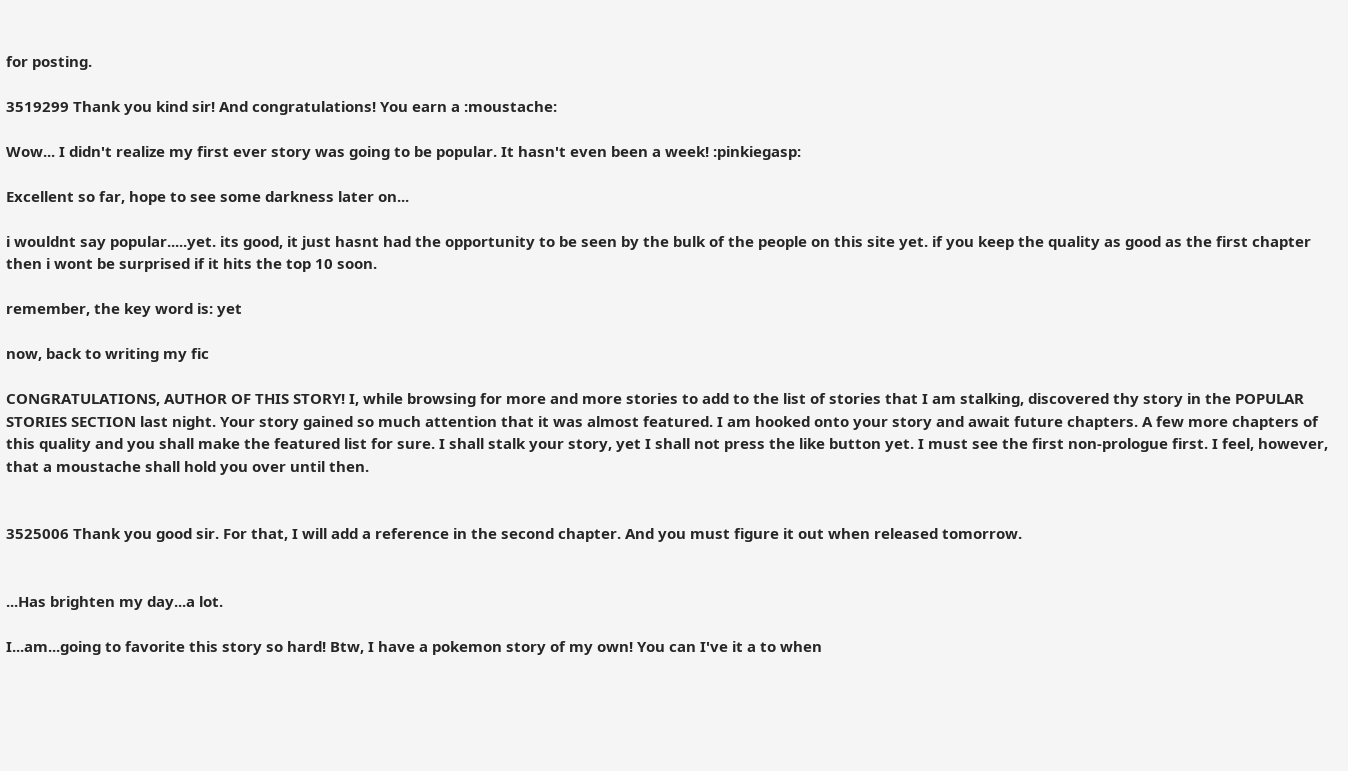for posting.

3519299 Thank you kind sir! And congratulations! You earn a :moustache:

Wow... I didn't realize my first ever story was going to be popular. It hasn't even been a week! :pinkiegasp:

Excellent so far, hope to see some darkness later on...

i wouldnt say popular.....yet. its good, it just hasnt had the opportunity to be seen by the bulk of the people on this site yet. if you keep the quality as good as the first chapter then i wont be surprised if it hits the top 10 soon.

remember, the key word is: yet

now, back to writing my fic

CONGRATULATIONS, AUTHOR OF THIS STORY! I, while browsing for more and more stories to add to the list of stories that I am stalking, discovered thy story in the POPULAR STORIES SECTION last night. Your story gained so much attention that it was almost featured. I am hooked onto your story and await future chapters. A few more chapters of this quality and you shall make the featured list for sure. I shall stalk your story, yet I shall not press the like button yet. I must see the first non-prologue first. I feel, however, that a moustache shall hold you over until then.


3525006 Thank you good sir. For that, I will add a reference in the second chapter. And you must figure it out when released tomorrow.


...Has brighten my day...a lot.

I...am...going to favorite this story so hard! Btw, I have a pokemon story of my own! You can I've it a to when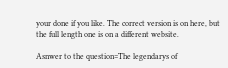your done if you like. The correct version is on here, but the full length one is on a different website.

Asnwer to the question=The legendarys of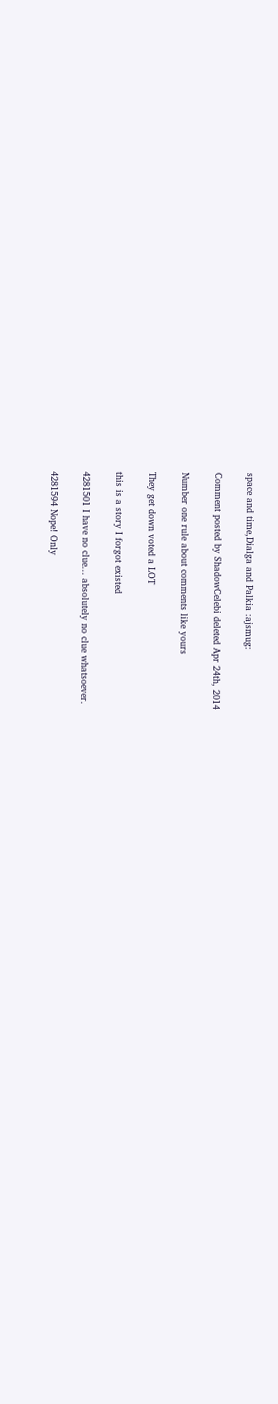space and time,Dialga and Palkia :ajsmug:

Comment posted by ShadowCelebi deleted Apr 24th, 2014

Number one rule about comments like yours

They get down voted a LOT

this is a story I forgot existed

4281501 I have no clue... absolutely no clue whatsoever.

4281594 Nope! Only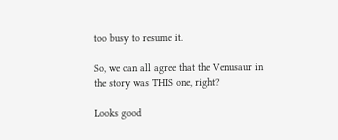too busy to resume it.

So, we can all agree that the Venusaur in the story was THIS one, right?

Looks good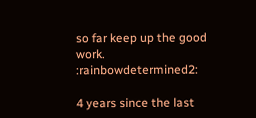so far keep up the good work. :rainbowdetermined2:

4 years since the last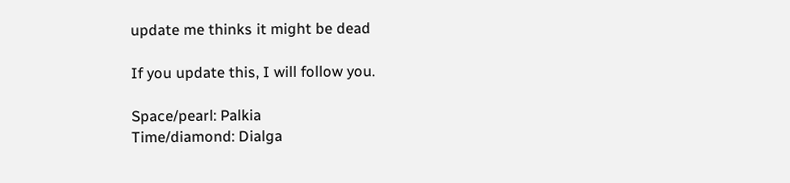update me thinks it might be dead

If you update this, I will follow you.

Space/pearl: Palkia
Time/diamond: Dialga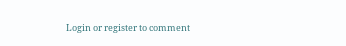Login or register to comment